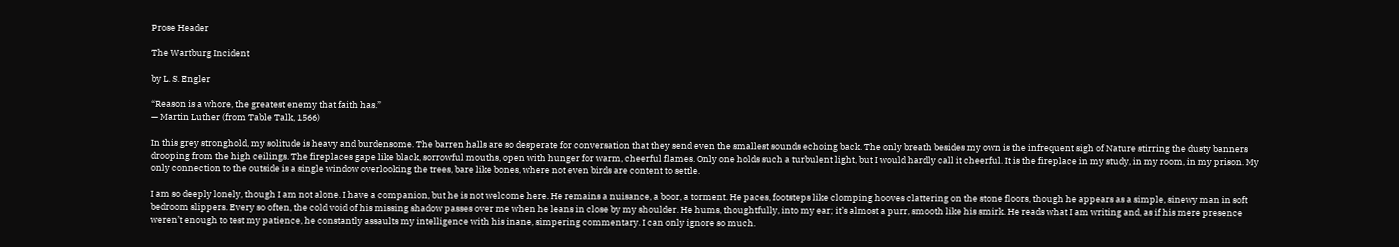Prose Header

The Wartburg Incident

by L. S. Engler

“Reason is a whore, the greatest enemy that faith has.”
— Martin Luther (from Table Talk, 1566)

In this grey stronghold, my solitude is heavy and burdensome. The barren halls are so desperate for conversation that they send even the smallest sounds echoing back. The only breath besides my own is the infrequent sigh of Nature stirring the dusty banners drooping from the high ceilings. The fireplaces gape like black, sorrowful mouths, open with hunger for warm, cheerful flames. Only one holds such a turbulent light, but I would hardly call it cheerful. It is the fireplace in my study, in my room, in my prison. My only connection to the outside is a single window overlooking the trees, bare like bones, where not even birds are content to settle.

I am so deeply lonely, though I am not alone. I have a companion, but he is not welcome here. He remains a nuisance, a boor, a torment. He paces, footsteps like clomping hooves clattering on the stone floors, though he appears as a simple, sinewy man in soft bedroom slippers. Every so often, the cold void of his missing shadow passes over me when he leans in close by my shoulder. He hums, thoughtfully, into my ear; it’s almost a purr, smooth like his smirk. He reads what I am writing and, as if his mere presence weren’t enough to test my patience, he constantly assaults my intelligence with his inane, simpering commentary. I can only ignore so much.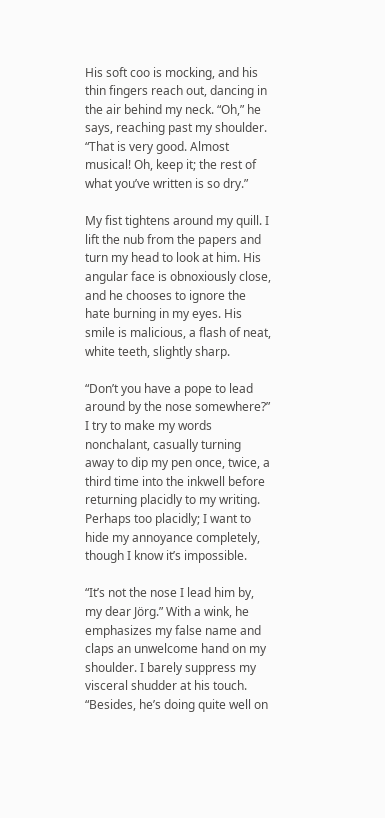His soft coo is mocking, and his thin fingers reach out, dancing in the air behind my neck. “Oh,” he says, reaching past my shoulder. “That is very good. Almost musical! Oh, keep it; the rest of what you’ve written is so dry.”

My fist tightens around my quill. I lift the nub from the papers and turn my head to look at him. His angular face is obnoxiously close, and he chooses to ignore the hate burning in my eyes. His smile is malicious, a flash of neat, white teeth, slightly sharp.

“Don’t you have a pope to lead around by the nose somewhere?” I try to make my words nonchalant, casually turning away to dip my pen once, twice, a third time into the inkwell before returning placidly to my writing. Perhaps too placidly; I want to hide my annoyance completely, though I know it’s impossible.

“It’s not the nose I lead him by, my dear Jörg.” With a wink, he emphasizes my false name and claps an unwelcome hand on my shoulder. I barely suppress my visceral shudder at his touch. “Besides, he’s doing quite well on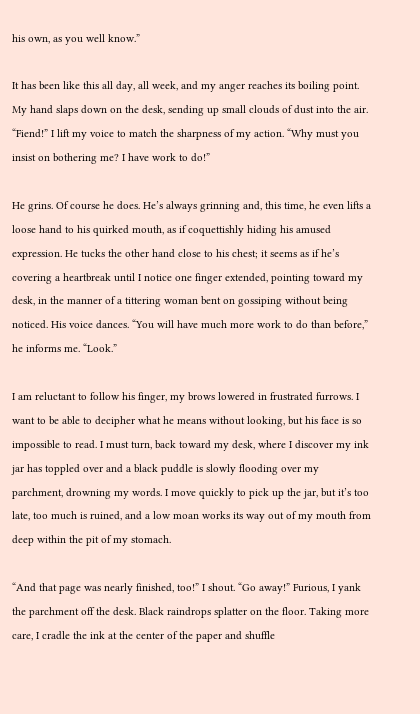his own, as you well know.”

It has been like this all day, all week, and my anger reaches its boiling point. My hand slaps down on the desk, sending up small clouds of dust into the air. “Fiend!” I lift my voice to match the sharpness of my action. “Why must you insist on bothering me? I have work to do!”

He grins. Of course he does. He’s always grinning and, this time, he even lifts a loose hand to his quirked mouth, as if coquettishly hiding his amused expression. He tucks the other hand close to his chest; it seems as if he’s covering a heartbreak until I notice one finger extended, pointing toward my desk, in the manner of a tittering woman bent on gossiping without being noticed. His voice dances. “You will have much more work to do than before,” he informs me. “Look.”

I am reluctant to follow his finger, my brows lowered in frustrated furrows. I want to be able to decipher what he means without looking, but his face is so impossible to read. I must turn, back toward my desk, where I discover my ink jar has toppled over and a black puddle is slowly flooding over my parchment, drowning my words. I move quickly to pick up the jar, but it’s too late, too much is ruined, and a low moan works its way out of my mouth from deep within the pit of my stomach.

“And that page was nearly finished, too!” I shout. “Go away!” Furious, I yank the parchment off the desk. Black raindrops splatter on the floor. Taking more care, I cradle the ink at the center of the paper and shuffle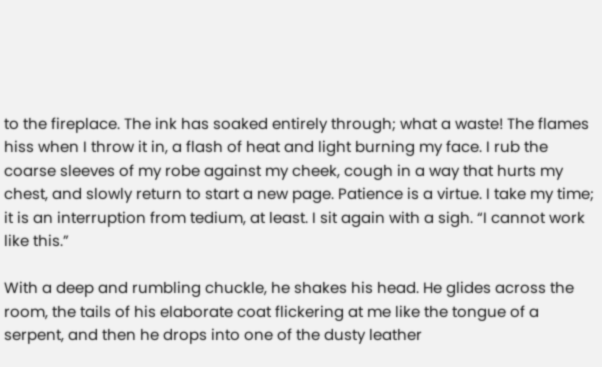to the fireplace. The ink has soaked entirely through; what a waste! The flames hiss when I throw it in, a flash of heat and light burning my face. I rub the coarse sleeves of my robe against my cheek, cough in a way that hurts my chest, and slowly return to start a new page. Patience is a virtue. I take my time; it is an interruption from tedium, at least. I sit again with a sigh. “I cannot work like this.”

With a deep and rumbling chuckle, he shakes his head. He glides across the room, the tails of his elaborate coat flickering at me like the tongue of a serpent, and then he drops into one of the dusty leather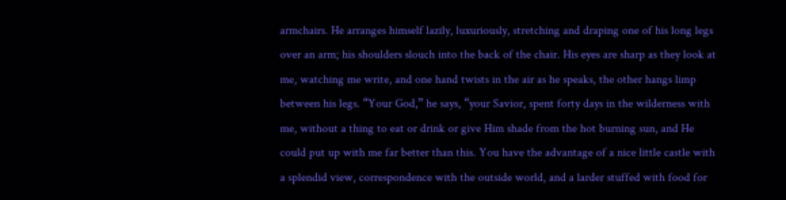armchairs. He arranges himself lazily, luxuriously, stretching and draping one of his long legs over an arm; his shoulders slouch into the back of the chair. His eyes are sharp as they look at me, watching me write, and one hand twists in the air as he speaks, the other hangs limp between his legs. “Your God,” he says, “your Savior, spent forty days in the wilderness with me, without a thing to eat or drink or give Him shade from the hot burning sun, and He could put up with me far better than this. You have the advantage of a nice little castle with a splendid view, correspondence with the outside world, and a larder stuffed with food for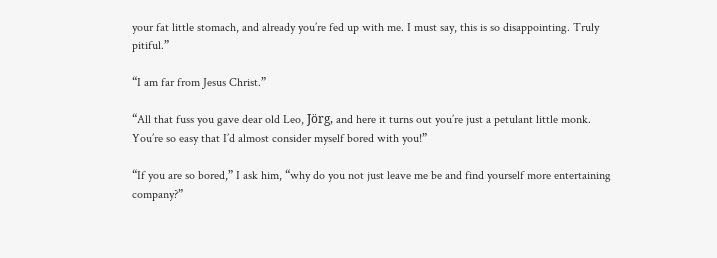your fat little stomach, and already you’re fed up with me. I must say, this is so disappointing. Truly pitiful.”

“I am far from Jesus Christ.”

“All that fuss you gave dear old Leo, Jörg, and here it turns out you’re just a petulant little monk. You’re so easy that I’d almost consider myself bored with you!”

“If you are so bored,” I ask him, “why do you not just leave me be and find yourself more entertaining company?”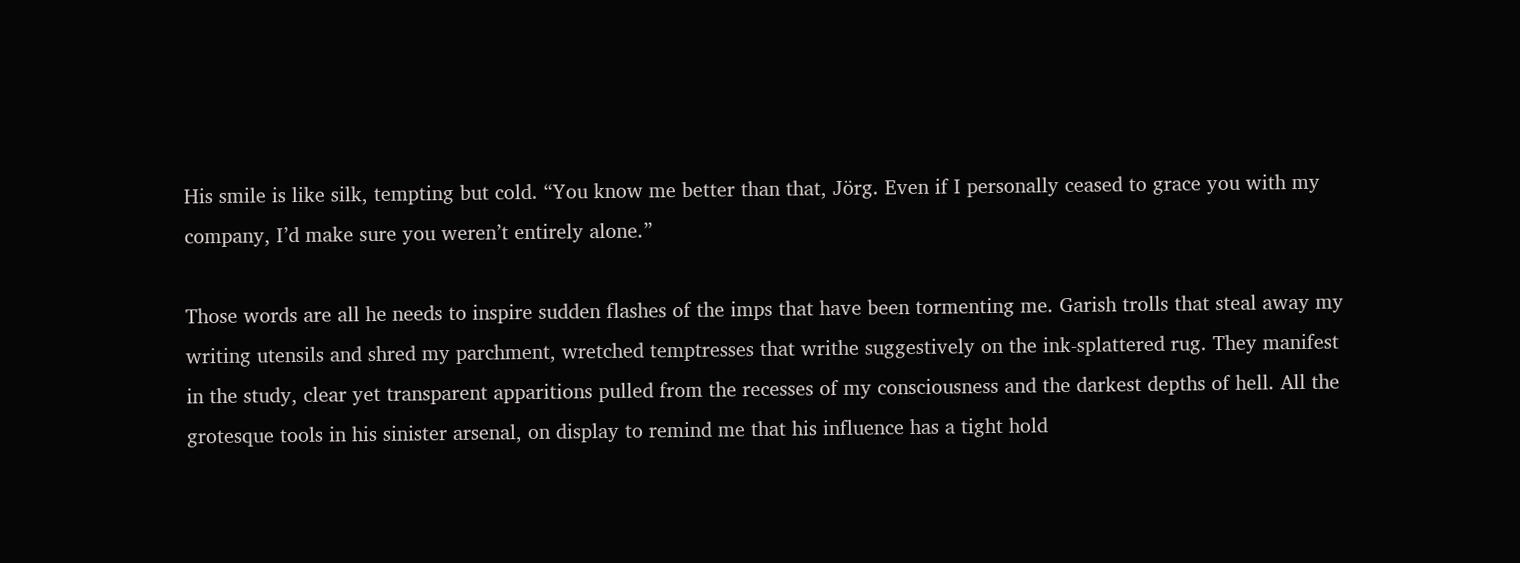His smile is like silk, tempting but cold. “You know me better than that, Jörg. Even if I personally ceased to grace you with my company, I’d make sure you weren’t entirely alone.”

Those words are all he needs to inspire sudden flashes of the imps that have been tormenting me. Garish trolls that steal away my writing utensils and shred my parchment, wretched temptresses that writhe suggestively on the ink-splattered rug. They manifest in the study, clear yet transparent apparitions pulled from the recesses of my consciousness and the darkest depths of hell. All the grotesque tools in his sinister arsenal, on display to remind me that his influence has a tight hold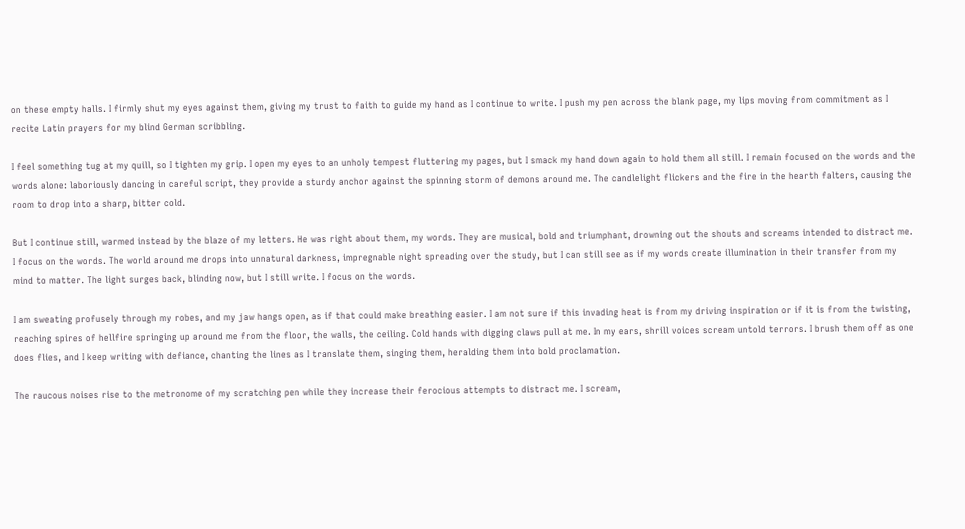on these empty halls. I firmly shut my eyes against them, giving my trust to faith to guide my hand as I continue to write. I push my pen across the blank page, my lips moving from commitment as I recite Latin prayers for my blind German scribbling.

I feel something tug at my quill, so I tighten my grip. I open my eyes to an unholy tempest fluttering my pages, but I smack my hand down again to hold them all still. I remain focused on the words and the words alone: laboriously dancing in careful script, they provide a sturdy anchor against the spinning storm of demons around me. The candlelight flickers and the fire in the hearth falters, causing the room to drop into a sharp, bitter cold.

But I continue still, warmed instead by the blaze of my letters. He was right about them, my words. They are musical, bold and triumphant, drowning out the shouts and screams intended to distract me. I focus on the words. The world around me drops into unnatural darkness, impregnable night spreading over the study, but I can still see as if my words create illumination in their transfer from my mind to matter. The light surges back, blinding now, but I still write. I focus on the words.

I am sweating profusely through my robes, and my jaw hangs open, as if that could make breathing easier. I am not sure if this invading heat is from my driving inspiration or if it is from the twisting, reaching spires of hellfire springing up around me from the floor, the walls, the ceiling. Cold hands with digging claws pull at me. In my ears, shrill voices scream untold terrors. I brush them off as one does flies, and I keep writing with defiance, chanting the lines as I translate them, singing them, heralding them into bold proclamation.

The raucous noises rise to the metronome of my scratching pen while they increase their ferocious attempts to distract me. I scream,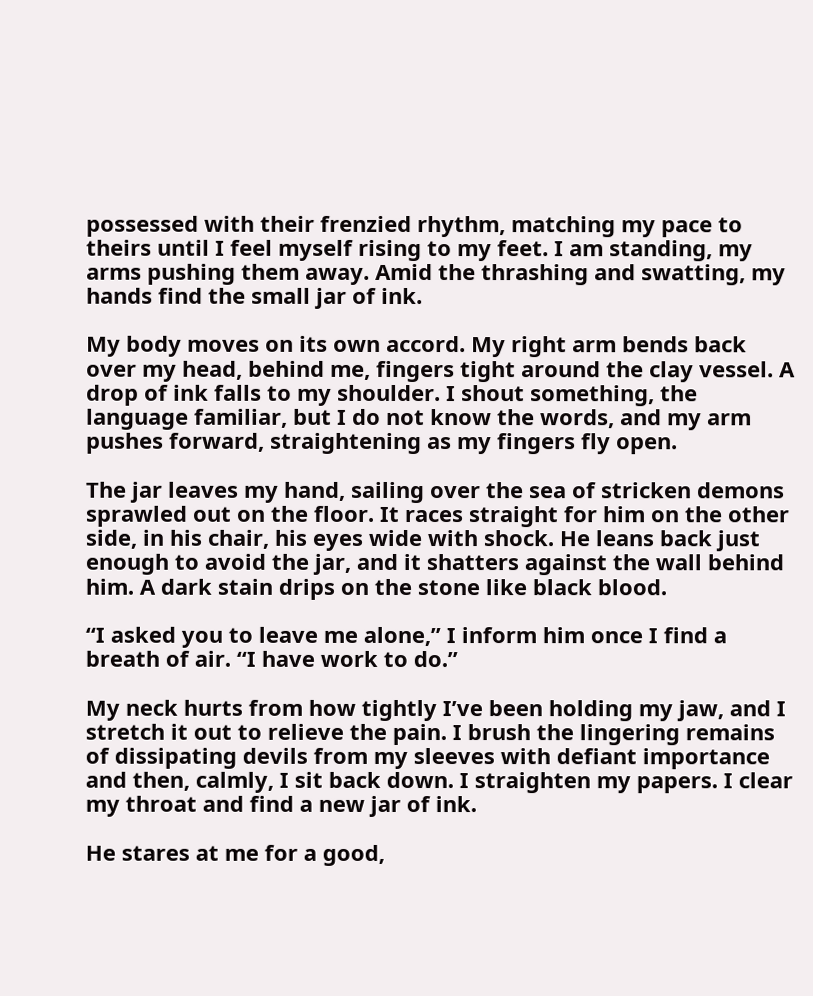possessed with their frenzied rhythm, matching my pace to theirs until I feel myself rising to my feet. I am standing, my arms pushing them away. Amid the thrashing and swatting, my hands find the small jar of ink.

My body moves on its own accord. My right arm bends back over my head, behind me, fingers tight around the clay vessel. A drop of ink falls to my shoulder. I shout something, the language familiar, but I do not know the words, and my arm pushes forward, straightening as my fingers fly open.

The jar leaves my hand, sailing over the sea of stricken demons sprawled out on the floor. It races straight for him on the other side, in his chair, his eyes wide with shock. He leans back just enough to avoid the jar, and it shatters against the wall behind him. A dark stain drips on the stone like black blood.

“I asked you to leave me alone,” I inform him once I find a breath of air. “I have work to do.”

My neck hurts from how tightly I’ve been holding my jaw, and I stretch it out to relieve the pain. I brush the lingering remains of dissipating devils from my sleeves with defiant importance and then, calmly, I sit back down. I straighten my papers. I clear my throat and find a new jar of ink.

He stares at me for a good,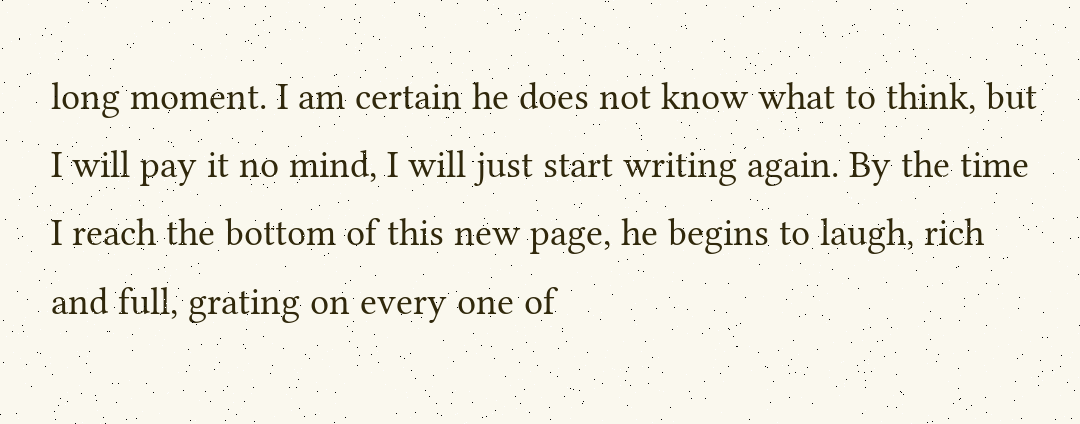long moment. I am certain he does not know what to think, but I will pay it no mind, I will just start writing again. By the time I reach the bottom of this new page, he begins to laugh, rich and full, grating on every one of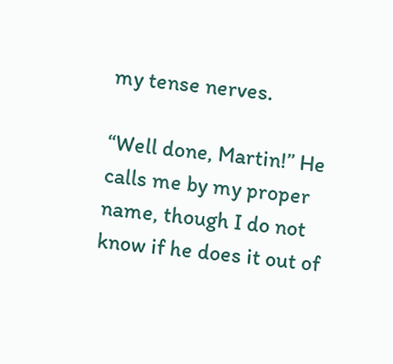my tense nerves.

“Well done, Martin!” He calls me by my proper name, though I do not know if he does it out of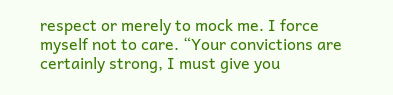respect or merely to mock me. I force myself not to care. “Your convictions are certainly strong, I must give you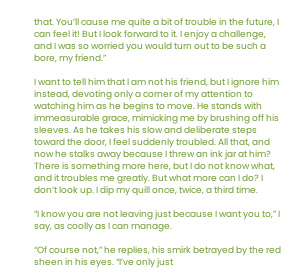that. You’ll cause me quite a bit of trouble in the future, I can feel it! But I look forward to it. I enjoy a challenge, and I was so worried you would turn out to be such a bore, my friend.”

I want to tell him that I am not his friend, but I ignore him instead, devoting only a corner of my attention to watching him as he begins to move. He stands with immeasurable grace, mimicking me by brushing off his sleeves. As he takes his slow and deliberate steps toward the door, I feel suddenly troubled. All that, and now he stalks away because I threw an ink jar at him? There is something more here, but I do not know what, and it troubles me greatly. But what more can I do? I don’t look up. I dip my quill once, twice, a third time.

“I know you are not leaving just because I want you to,” I say, as coolly as I can manage.

“Of course not,” he replies, his smirk betrayed by the red sheen in his eyes. “I’ve only just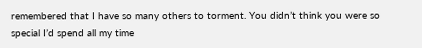remembered that I have so many others to torment. You didn’t think you were so special I’d spend all my time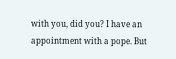with you, did you? I have an appointment with a pope. But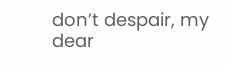don’t despair, my dear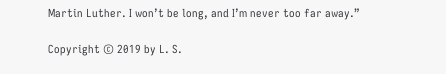Martin Luther. I won’t be long, and I’m never too far away.”

Copyright © 2019 by L. S.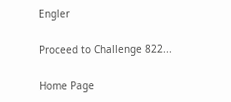Engler

Proceed to Challenge 822...

Home Page